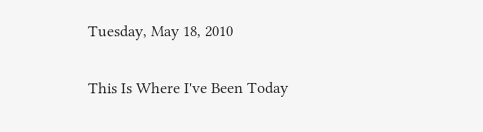Tuesday, May 18, 2010

This Is Where I've Been Today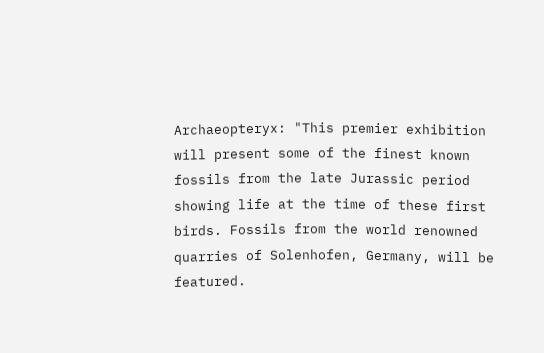Archaeopteryx: "This premier exhibition will present some of the finest known fossils from the late Jurassic period showing life at the time of these first birds. Fossils from the world renowned quarries of Solenhofen, Germany, will be featured.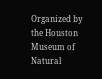Organized by the Houston Museum of Natural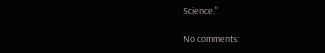Science."

No comments: